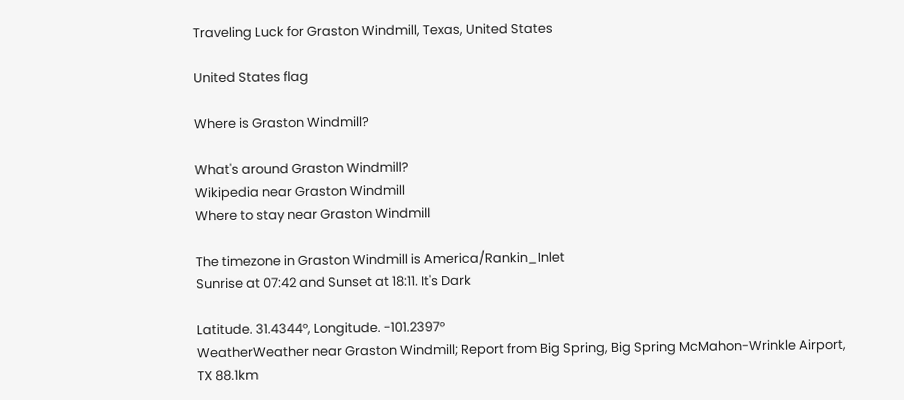Traveling Luck for Graston Windmill, Texas, United States

United States flag

Where is Graston Windmill?

What's around Graston Windmill?
Wikipedia near Graston Windmill
Where to stay near Graston Windmill

The timezone in Graston Windmill is America/Rankin_Inlet
Sunrise at 07:42 and Sunset at 18:11. It's Dark

Latitude. 31.4344°, Longitude. -101.2397°
WeatherWeather near Graston Windmill; Report from Big Spring, Big Spring McMahon-Wrinkle Airport, TX 88.1km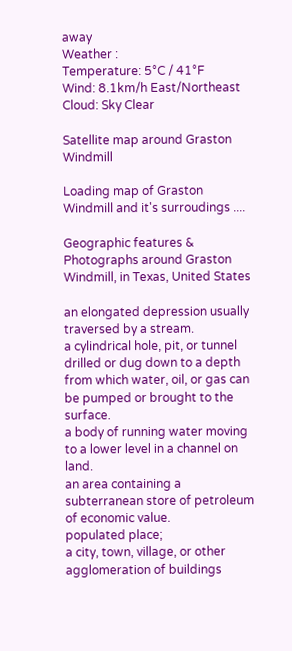away
Weather :
Temperature: 5°C / 41°F
Wind: 8.1km/h East/Northeast
Cloud: Sky Clear

Satellite map around Graston Windmill

Loading map of Graston Windmill and it's surroudings ....

Geographic features & Photographs around Graston Windmill, in Texas, United States

an elongated depression usually traversed by a stream.
a cylindrical hole, pit, or tunnel drilled or dug down to a depth from which water, oil, or gas can be pumped or brought to the surface.
a body of running water moving to a lower level in a channel on land.
an area containing a subterranean store of petroleum of economic value.
populated place;
a city, town, village, or other agglomeration of buildings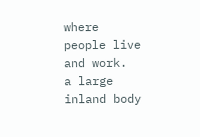where people live and work.
a large inland body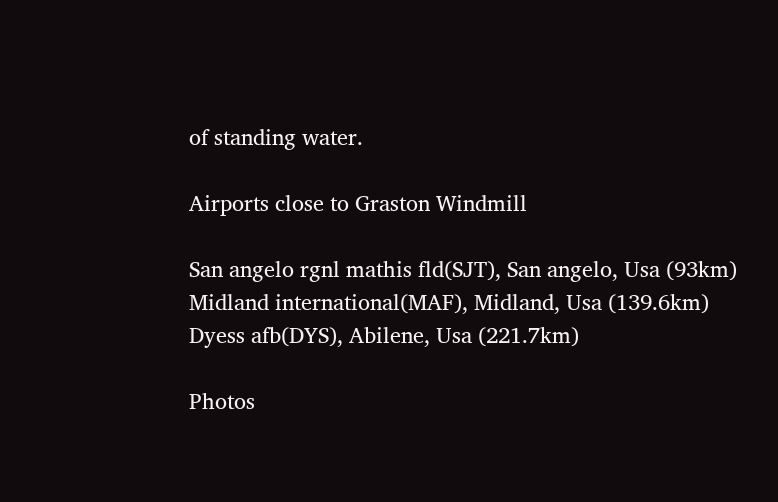of standing water.

Airports close to Graston Windmill

San angelo rgnl mathis fld(SJT), San angelo, Usa (93km)
Midland international(MAF), Midland, Usa (139.6km)
Dyess afb(DYS), Abilene, Usa (221.7km)

Photos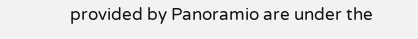provided by Panoramio are under the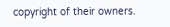copyright of their owners.